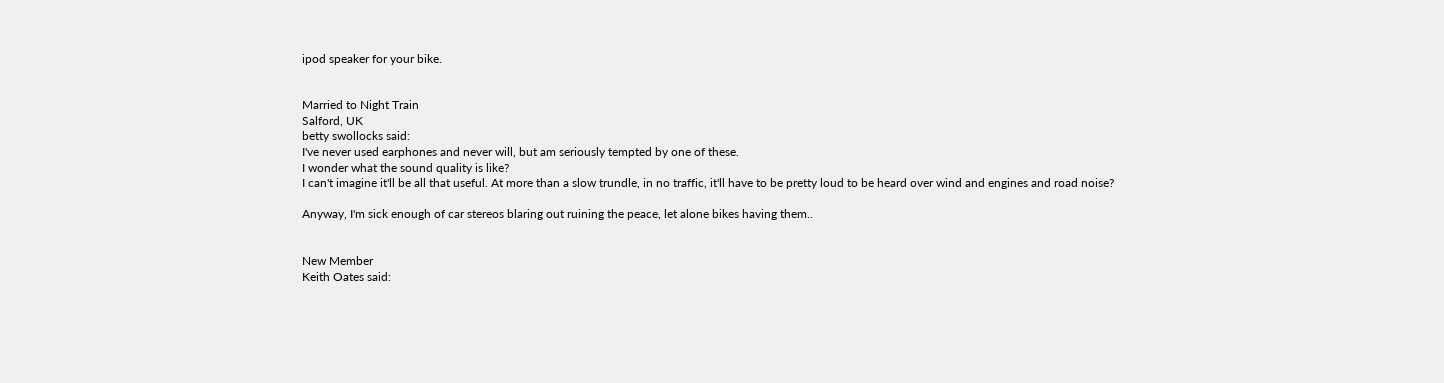ipod speaker for your bike.


Married to Night Train
Salford, UK
betty swollocks said:
I've never used earphones and never will, but am seriously tempted by one of these.
I wonder what the sound quality is like?
I can't imagine it'll be all that useful. At more than a slow trundle, in no traffic, it'll have to be pretty loud to be heard over wind and engines and road noise?

Anyway, I'm sick enough of car stereos blaring out ruining the peace, let alone bikes having them..


New Member
Keith Oates said: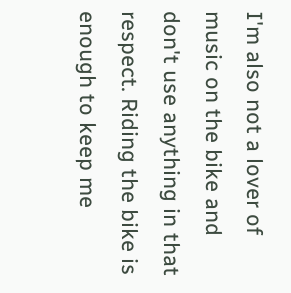I'm also not a lover of music on the bike and don't use anything in that respect. Riding the bike is enough to keep me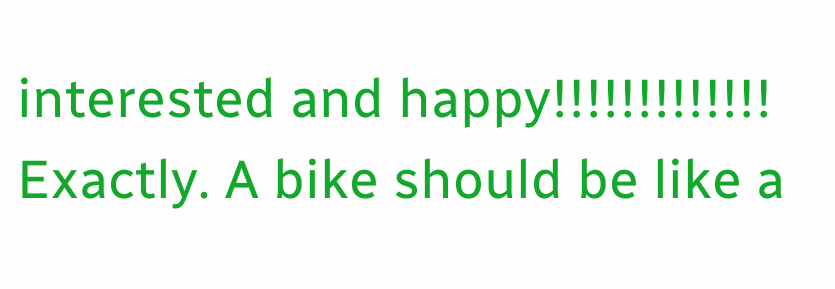interested and happy!!!!!!!!!!!!!
Exactly. A bike should be like a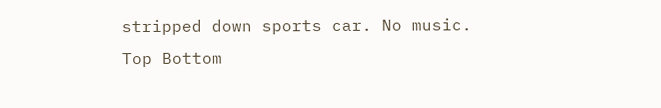stripped down sports car. No music.
Top Bottom